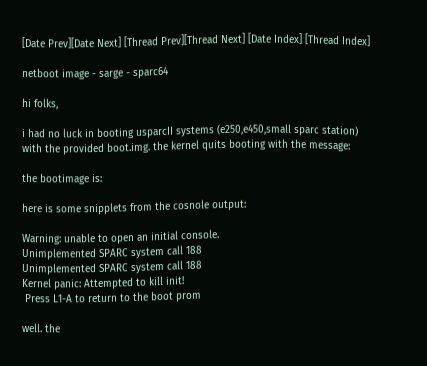[Date Prev][Date Next] [Thread Prev][Thread Next] [Date Index] [Thread Index]

netboot image - sarge - sparc64

hi folks,

i had no luck in booting usparcII systems (e250,e450,small sparc station)
with the provided boot.img. the kernel quits booting with the message:

the bootimage is:

here is some snipplets from the cosnole output:

Warning: unable to open an initial console.
Unimplemented SPARC system call 188
Unimplemented SPARC system call 188
Kernel panic: Attempted to kill init!
 Press L1-A to return to the boot prom

well. the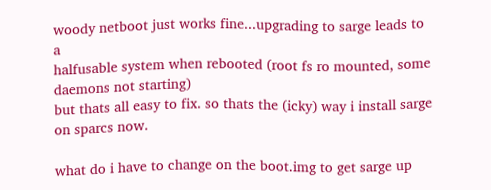woody netboot just works fine...upgrading to sarge leads to a
halfusable system when rebooted (root fs ro mounted, some daemons not starting)
but thats all easy to fix. so thats the (icky) way i install sarge on sparcs now.

what do i have to change on the boot.img to get sarge up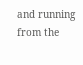and running
from the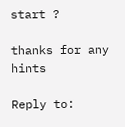start ?

thanks for any hints

Reply to: